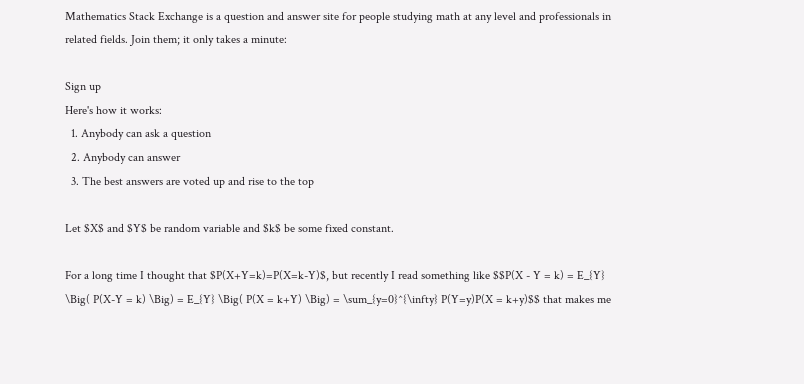Mathematics Stack Exchange is a question and answer site for people studying math at any level and professionals in related fields. Join them; it only takes a minute:

Sign up
Here's how it works:
  1. Anybody can ask a question
  2. Anybody can answer
  3. The best answers are voted up and rise to the top

Let $X$ and $Y$ be random variable and $k$ be some fixed constant.

For a long time I thought that $P(X+Y=k)=P(X=k-Y)$, but recently I read something like $$P(X - Y = k) = E_{Y} \Big( P(X-Y = k) \Big) = E_{Y} \Big( P(X = k+Y) \Big) = \sum_{y=0}^{\infty} P(Y=y)P(X = k+y)$$ that makes me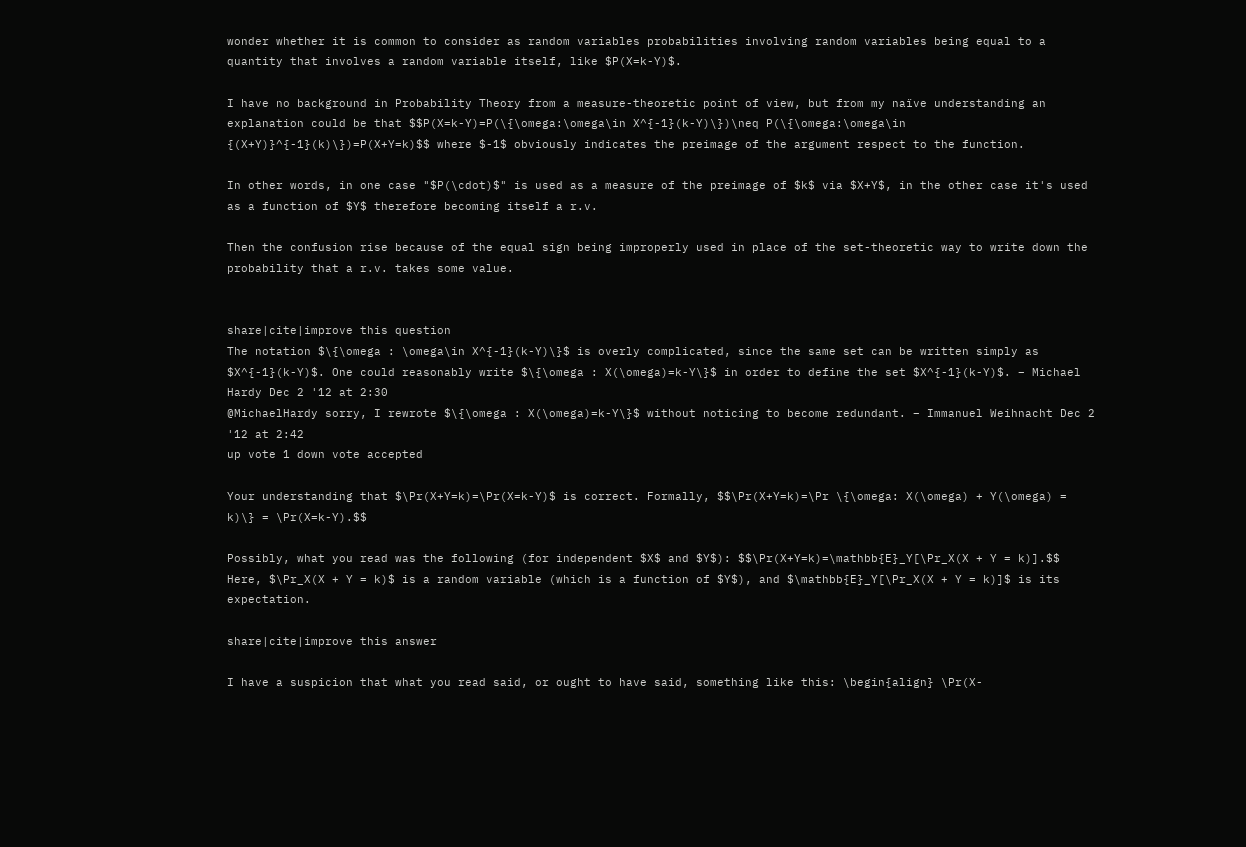wonder whether it is common to consider as random variables probabilities involving random variables being equal to a quantity that involves a random variable itself, like $P(X=k-Y)$.

I have no background in Probability Theory from a measure-theoretic point of view, but from my naïve understanding an explanation could be that $$P(X=k-Y)=P(\{\omega:\omega\in X^{-1}(k-Y)\})\neq P(\{\omega:\omega\in {(X+Y)}^{-1}(k)\})=P(X+Y=k)$$ where $-1$ obviously indicates the preimage of the argument respect to the function.

In other words, in one case "$P(\cdot)$" is used as a measure of the preimage of $k$ via $X+Y$, in the other case it's used as a function of $Y$ therefore becoming itself a r.v.

Then the confusion rise because of the equal sign being improperly used in place of the set-theoretic way to write down the probability that a r.v. takes some value.


share|cite|improve this question
The notation $\{\omega : \omega\in X^{-1}(k-Y)\}$ is overly complicated, since the same set can be written simply as $X^{-1}(k-Y)$. One could reasonably write $\{\omega : X(\omega)=k-Y\}$ in order to define the set $X^{-1}(k-Y)$. – Michael Hardy Dec 2 '12 at 2:30
@MichaelHardy sorry, I rewrote $\{\omega : X(\omega)=k-Y\}$ without noticing to become redundant. – Immanuel Weihnacht Dec 2 '12 at 2:42
up vote 1 down vote accepted

Your understanding that $\Pr(X+Y=k)=\Pr(X=k-Y)$ is correct. Formally, $$\Pr(X+Y=k)=\Pr \{\omega: X(\omega) + Y(\omega) = k)\} = \Pr(X=k-Y).$$

Possibly, what you read was the following (for independent $X$ and $Y$): $$\Pr(X+Y=k)=\mathbb{E}_Y[\Pr_X(X + Y = k)].$$ Here, $\Pr_X(X + Y = k)$ is a random variable (which is a function of $Y$), and $\mathbb{E}_Y[\Pr_X(X + Y = k)]$ is its expectation.

share|cite|improve this answer

I have a suspicion that what you read said, or ought to have said, something like this: \begin{align} \Pr(X-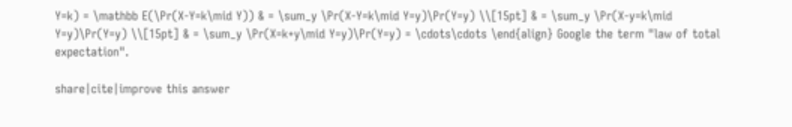Y=k) = \mathbb E(\Pr(X-Y=k\mid Y)) & = \sum_y \Pr(X-Y=k\mid Y=y)\Pr(Y=y) \\[15pt] & = \sum_y \Pr(X-y=k\mid Y=y)\Pr(Y=y) \\[15pt] & = \sum_y \Pr(X=k+y\mid Y=y)\Pr(Y=y) = \cdots\cdots \end{align} Google the term "law of total expectation".

share|cite|improve this answer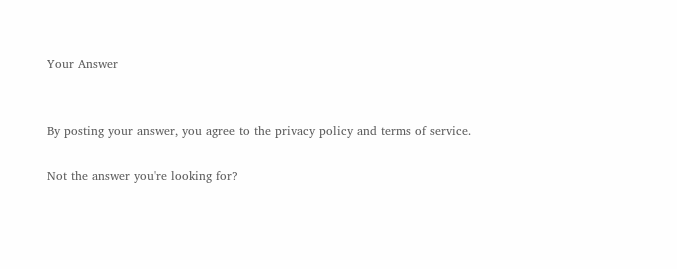Your Answer


By posting your answer, you agree to the privacy policy and terms of service.

Not the answer you're looking for?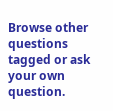Browse other questions tagged or ask your own question.